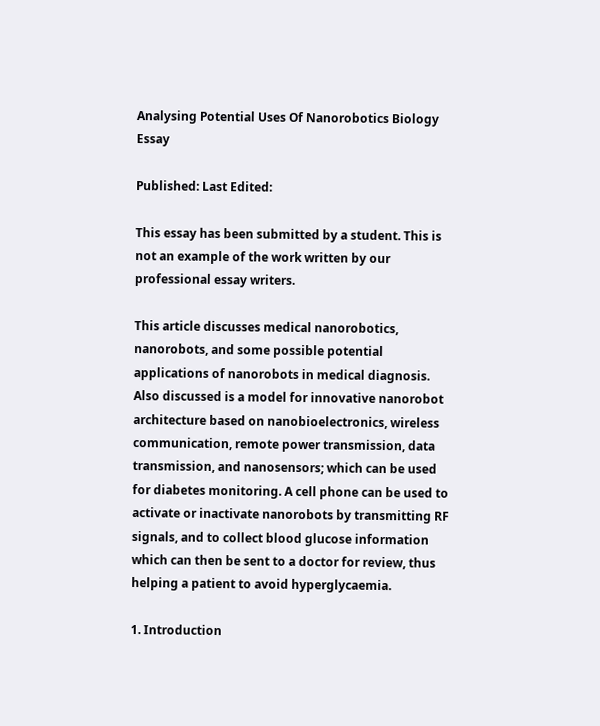Analysing Potential Uses Of Nanorobotics Biology Essay

Published: Last Edited:

This essay has been submitted by a student. This is not an example of the work written by our professional essay writers.

This article discusses medical nanorobotics, nanorobots, and some possible potential applications of nanorobots in medical diagnosis. Also discussed is a model for innovative nanorobot architecture based on nanobioelectronics, wireless communication, remote power transmission, data transmission, and nanosensors; which can be used for diabetes monitoring. A cell phone can be used to activate or inactivate nanorobots by transmitting RF signals, and to collect blood glucose information which can then be sent to a doctor for review, thus helping a patient to avoid hyperglycaemia.

1. Introduction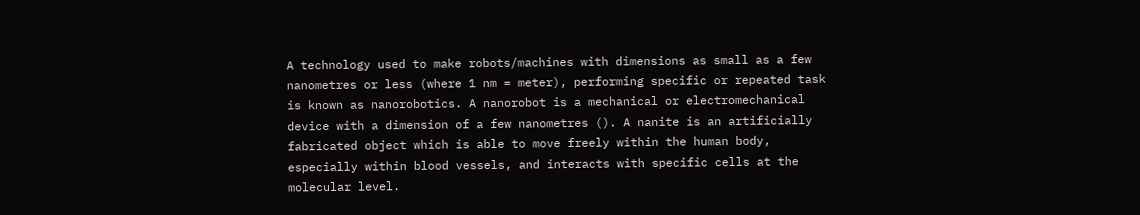A technology used to make robots/machines with dimensions as small as a few nanometres or less (where 1 nm = meter), performing specific or repeated task is known as nanorobotics. A nanorobot is a mechanical or electromechanical device with a dimension of a few nanometres (). A nanite is an artificially fabricated object which is able to move freely within the human body, especially within blood vessels, and interacts with specific cells at the molecular level.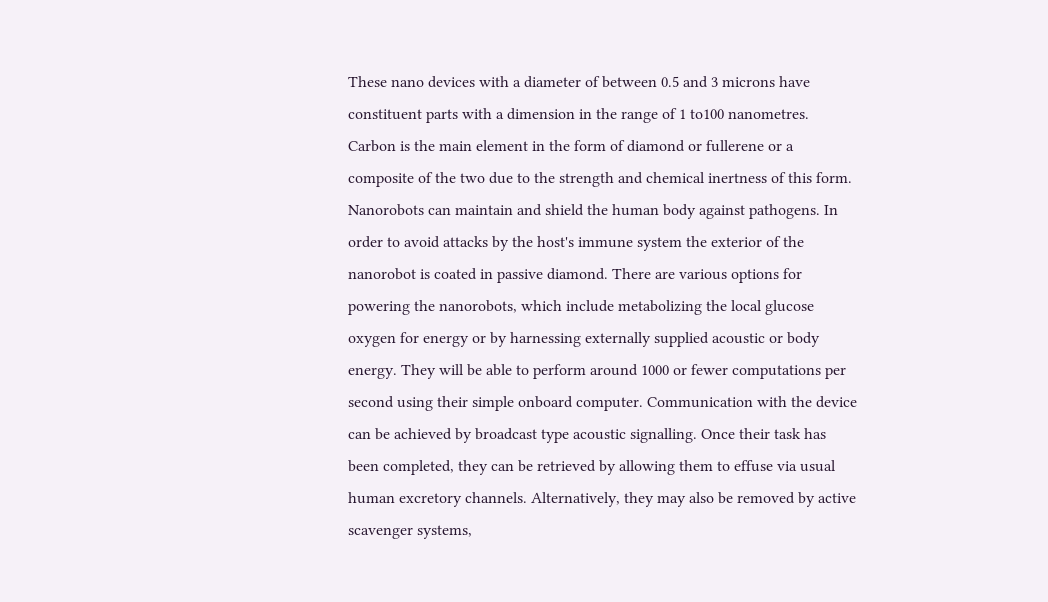These nano devices with a diameter of between 0.5 and 3 microns have constituent parts with a dimension in the range of 1 to100 nanometres. Carbon is the main element in the form of diamond or fullerene or a composite of the two due to the strength and chemical inertness of this form. Nanorobots can maintain and shield the human body against pathogens. In order to avoid attacks by the host's immune system the exterior of the nanorobot is coated in passive diamond. There are various options for powering the nanorobots, which include metabolizing the local glucose oxygen for energy or by harnessing externally supplied acoustic or body energy. They will be able to perform around 1000 or fewer computations per second using their simple onboard computer. Communication with the device can be achieved by broadcast type acoustic signalling. Once their task has been completed, they can be retrieved by allowing them to effuse via usual human excretory channels. Alternatively, they may also be removed by active scavenger systems,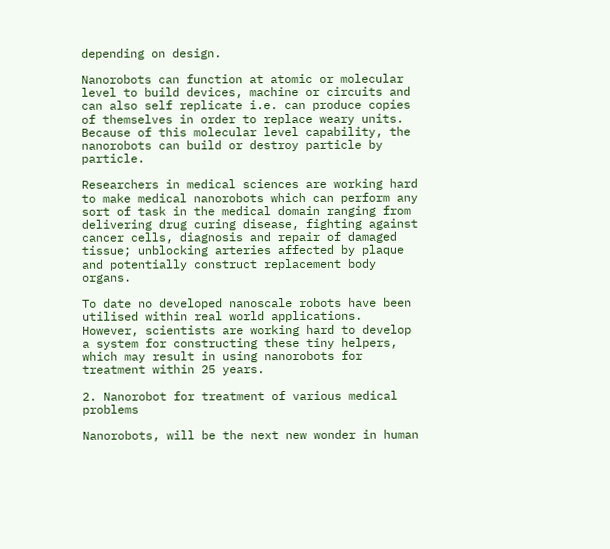depending on design.

Nanorobots can function at atomic or molecular level to build devices, machine or circuits and can also self replicate i.e. can produce copies of themselves in order to replace weary units. Because of this molecular level capability, the nanorobots can build or destroy particle by particle.

Researchers in medical sciences are working hard to make medical nanorobots which can perform any sort of task in the medical domain ranging from delivering drug curing disease, fighting against cancer cells, diagnosis and repair of damaged tissue; unblocking arteries affected by plaque and potentially construct replacement body organs.

To date no developed nanoscale robots have been utilised within real world applications. However, scientists are working hard to develop a system for constructing these tiny helpers, which may result in using nanorobots for treatment within 25 years.

2. Nanorobot for treatment of various medical problems

Nanorobots, will be the next new wonder in human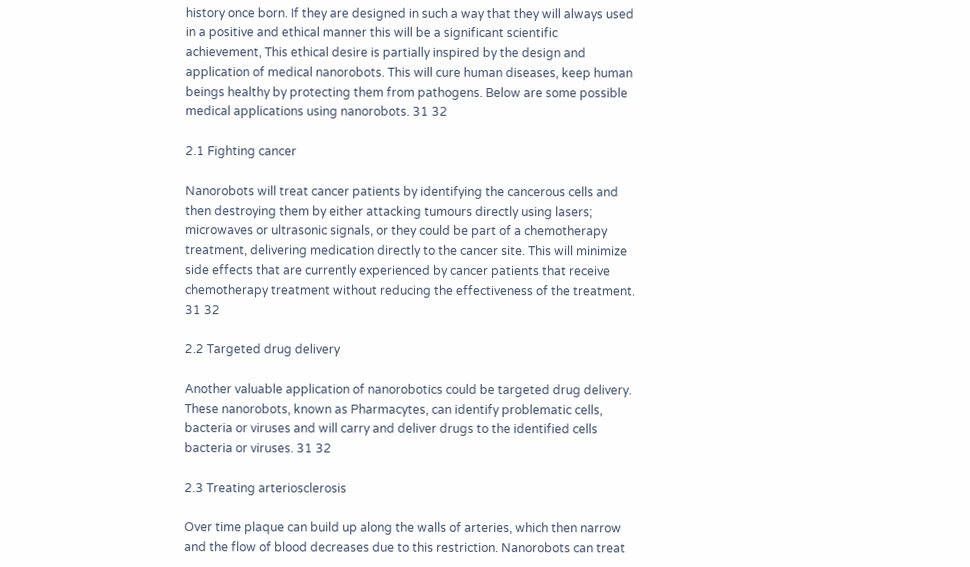history once born. If they are designed in such a way that they will always used in a positive and ethical manner this will be a significant scientific achievement, This ethical desire is partially inspired by the design and application of medical nanorobots. This will cure human diseases, keep human beings healthy by protecting them from pathogens. Below are some possible medical applications using nanorobots. 31 32

2.1 Fighting cancer

Nanorobots will treat cancer patients by identifying the cancerous cells and then destroying them by either attacking tumours directly using lasers; microwaves or ultrasonic signals, or they could be part of a chemotherapy treatment, delivering medication directly to the cancer site. This will minimize side effects that are currently experienced by cancer patients that receive chemotherapy treatment without reducing the effectiveness of the treatment. 31 32

2.2 Targeted drug delivery

Another valuable application of nanorobotics could be targeted drug delivery. These nanorobots, known as Pharmacytes, can identify problematic cells, bacteria or viruses and will carry and deliver drugs to the identified cells bacteria or viruses. 31 32

2.3 Treating arteriosclerosis

Over time plaque can build up along the walls of arteries, which then narrow and the flow of blood decreases due to this restriction. Nanorobots can treat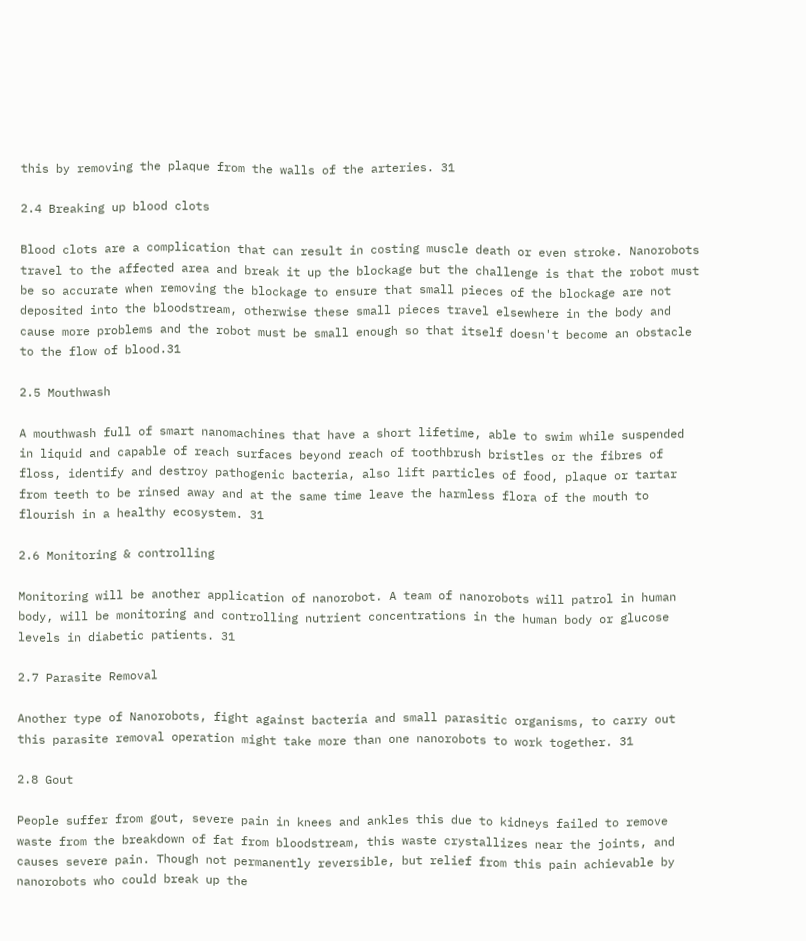this by removing the plaque from the walls of the arteries. 31

2.4 Breaking up blood clots

Blood clots are a complication that can result in costing muscle death or even stroke. Nanorobots travel to the affected area and break it up the blockage but the challenge is that the robot must be so accurate when removing the blockage to ensure that small pieces of the blockage are not deposited into the bloodstream, otherwise these small pieces travel elsewhere in the body and cause more problems and the robot must be small enough so that itself doesn't become an obstacle to the flow of blood.31

2.5 Mouthwash

A mouthwash full of smart nanomachines that have a short lifetime, able to swim while suspended in liquid and capable of reach surfaces beyond reach of toothbrush bristles or the fibres of floss, identify and destroy pathogenic bacteria, also lift particles of food, plaque or tartar from teeth to be rinsed away and at the same time leave the harmless flora of the mouth to flourish in a healthy ecosystem. 31

2.6 Monitoring & controlling

Monitoring will be another application of nanorobot. A team of nanorobots will patrol in human body, will be monitoring and controlling nutrient concentrations in the human body or glucose levels in diabetic patients. 31

2.7 Parasite Removal

Another type of Nanorobots, fight against bacteria and small parasitic organisms, to carry out this parasite removal operation might take more than one nanorobots to work together. 31

2.8 Gout

People suffer from gout, severe pain in knees and ankles this due to kidneys failed to remove waste from the breakdown of fat from bloodstream, this waste crystallizes near the joints, and causes severe pain. Though not permanently reversible, but relief from this pain achievable by nanorobots who could break up the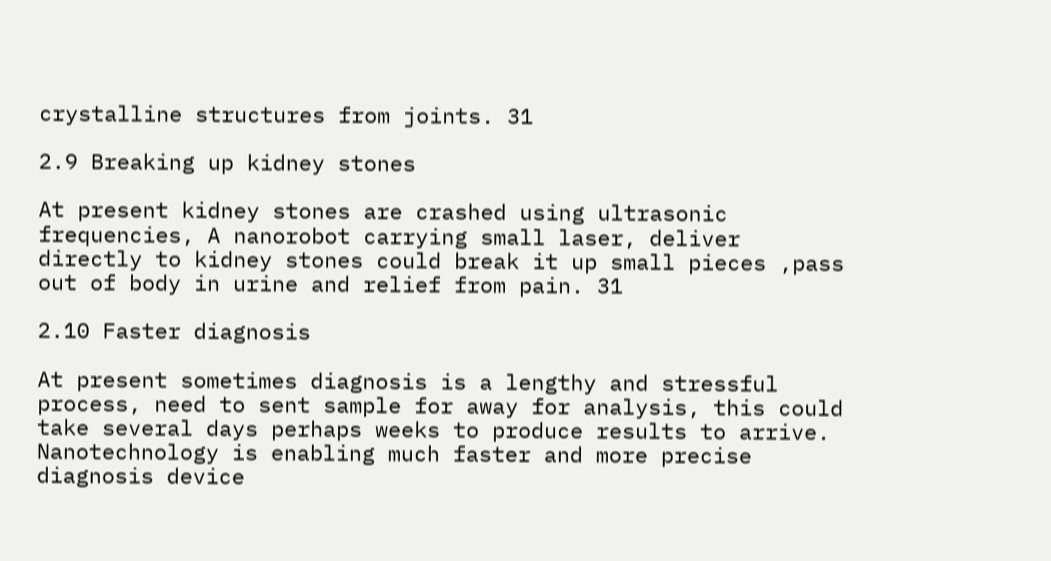crystalline structures from joints. 31

2.9 Breaking up kidney stones

At present kidney stones are crashed using ultrasonic frequencies, A nanorobot carrying small laser, deliver directly to kidney stones could break it up small pieces ,pass out of body in urine and relief from pain. 31

2.10 Faster diagnosis

At present sometimes diagnosis is a lengthy and stressful process, need to sent sample for away for analysis, this could take several days perhaps weeks to produce results to arrive. Nanotechnology is enabling much faster and more precise diagnosis device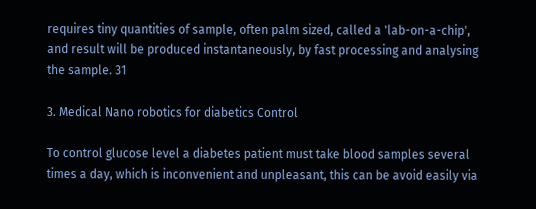requires tiny quantities of sample, often palm sized, called a 'lab-on-a-chip', and result will be produced instantaneously, by fast processing and analysing the sample. 31

3. Medical Nano robotics for diabetics Control

To control glucose level a diabetes patient must take blood samples several times a day, which is inconvenient and unpleasant, this can be avoid easily via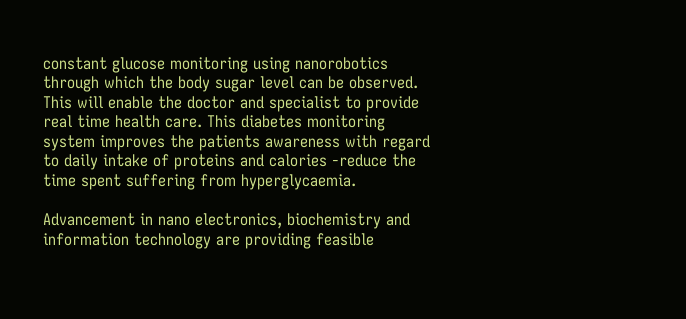constant glucose monitoring using nanorobotics through which the body sugar level can be observed. This will enable the doctor and specialist to provide real time health care. This diabetes monitoring system improves the patients awareness with regard to daily intake of proteins and calories -reduce the time spent suffering from hyperglycaemia.

Advancement in nano electronics, biochemistry and information technology are providing feasible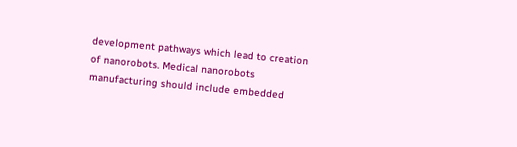development pathways which lead to creation of nanorobots. Medical nanorobots manufacturing should include embedded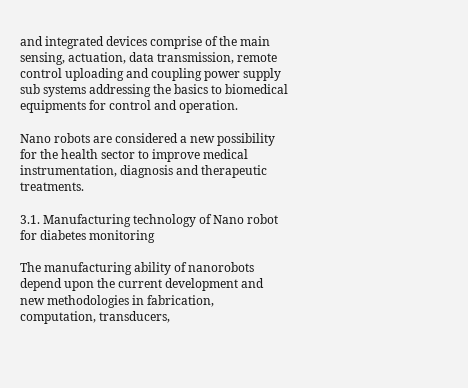and integrated devices comprise of the main sensing, actuation, data transmission, remote control uploading and coupling power supply sub systems addressing the basics to biomedical equipments for control and operation.

Nano robots are considered a new possibility for the health sector to improve medical instrumentation, diagnosis and therapeutic treatments.

3.1. Manufacturing technology of Nano robot for diabetes monitoring

The manufacturing ability of nanorobots depend upon the current development and new methodologies in fabrication, computation, transducers,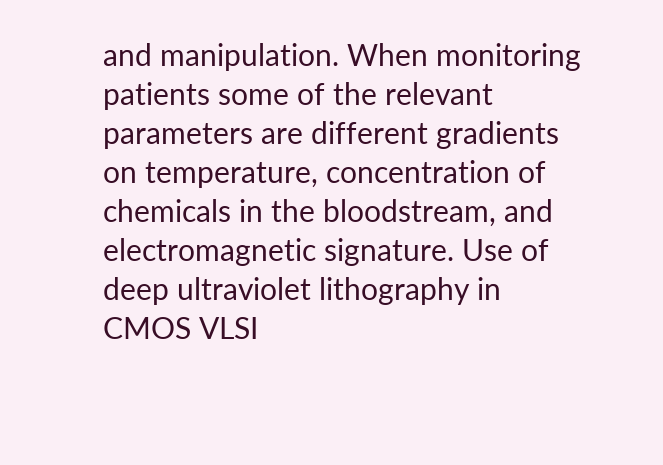and manipulation. When monitoring patients some of the relevant parameters are different gradients on temperature, concentration of chemicals in the bloodstream, and electromagnetic signature. Use of deep ultraviolet lithography in CMOS VLSI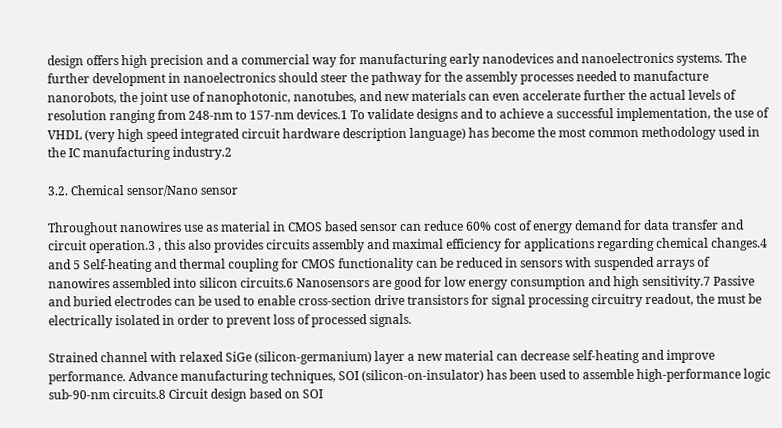design offers high precision and a commercial way for manufacturing early nanodevices and nanoelectronics systems. The further development in nanoelectronics should steer the pathway for the assembly processes needed to manufacture nanorobots, the joint use of nanophotonic, nanotubes, and new materials can even accelerate further the actual levels of resolution ranging from 248-nm to 157-nm devices.1 To validate designs and to achieve a successful implementation, the use of VHDL (very high speed integrated circuit hardware description language) has become the most common methodology used in the IC manufacturing industry.2

3.2. Chemical sensor/Nano sensor

Throughout nanowires use as material in CMOS based sensor can reduce 60% cost of energy demand for data transfer and circuit operation.3 , this also provides circuits assembly and maximal efficiency for applications regarding chemical changes.4 and 5 Self-heating and thermal coupling for CMOS functionality can be reduced in sensors with suspended arrays of nanowires assembled into silicon circuits.6 Nanosensors are good for low energy consumption and high sensitivity.7 Passive and buried electrodes can be used to enable cross-section drive transistors for signal processing circuitry readout, the must be electrically isolated in order to prevent loss of processed signals.

Strained channel with relaxed SiGe (silicon-germanium) layer a new material can decrease self-heating and improve performance. Advance manufacturing techniques, SOI (silicon-on-insulator) has been used to assemble high-performance logic sub-90-nm circuits.8 Circuit design based on SOI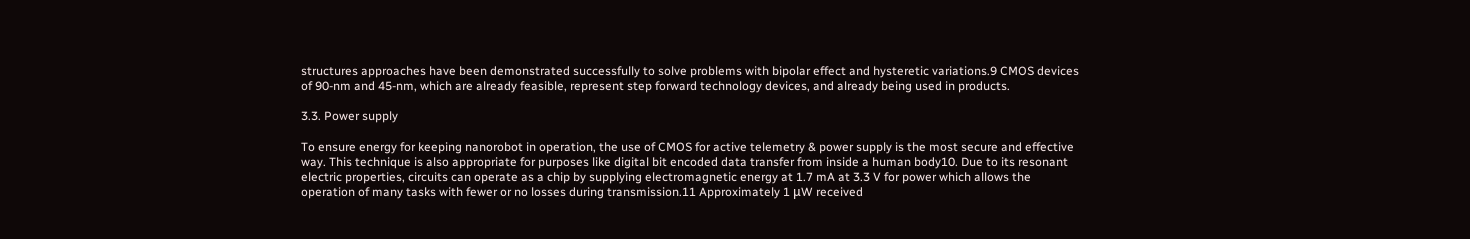structures approaches have been demonstrated successfully to solve problems with bipolar effect and hysteretic variations.9 CMOS devices of 90-nm and 45-nm, which are already feasible, represent step forward technology devices, and already being used in products.

3.3. Power supply

To ensure energy for keeping nanorobot in operation, the use of CMOS for active telemetry & power supply is the most secure and effective way. This technique is also appropriate for purposes like digital bit encoded data transfer from inside a human body10. Due to its resonant electric properties, circuits can operate as a chip by supplying electromagnetic energy at 1.7 mA at 3.3 V for power which allows the operation of many tasks with fewer or no losses during transmission.11 Approximately 1 μW received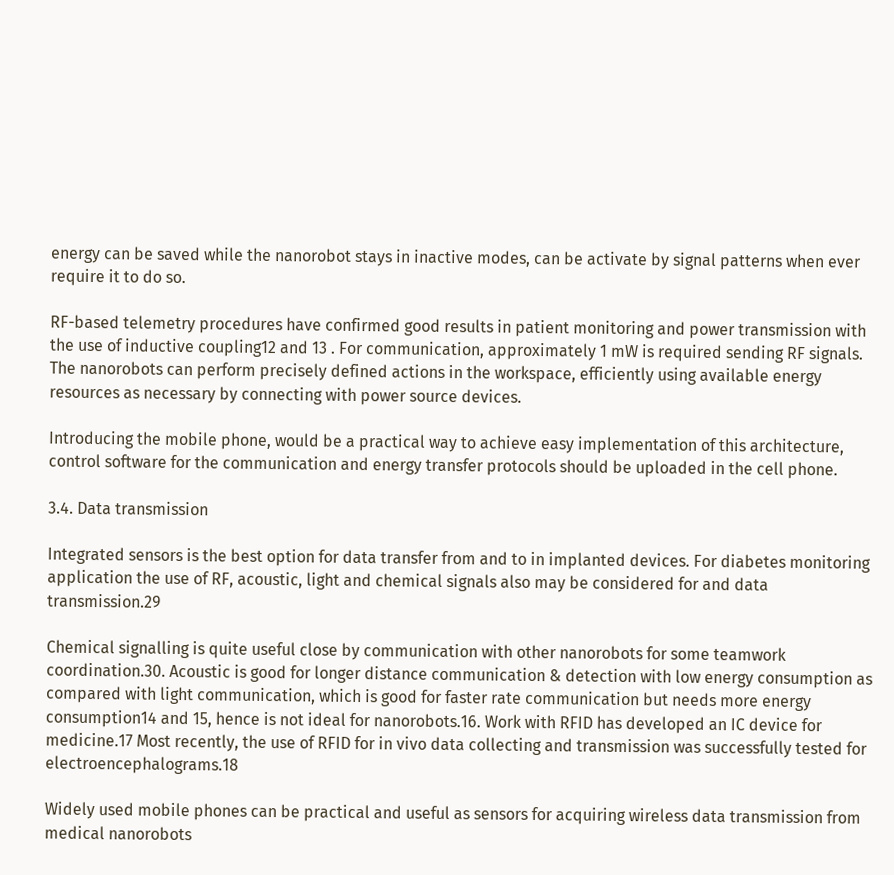energy can be saved while the nanorobot stays in inactive modes, can be activate by signal patterns when ever require it to do so.

RF-based telemetry procedures have confirmed good results in patient monitoring and power transmission with the use of inductive coupling12 and 13 . For communication, approximately 1 mW is required sending RF signals. The nanorobots can perform precisely defined actions in the workspace, efficiently using available energy resources as necessary by connecting with power source devices.

Introducing the mobile phone, would be a practical way to achieve easy implementation of this architecture, control software for the communication and energy transfer protocols should be uploaded in the cell phone.

3.4. Data transmission

Integrated sensors is the best option for data transfer from and to in implanted devices. For diabetes monitoring application the use of RF, acoustic, light and chemical signals also may be considered for and data transmission.29

Chemical signalling is quite useful close by communication with other nanorobots for some teamwork coordination.30. Acoustic is good for longer distance communication & detection with low energy consumption as compared with light communication, which is good for faster rate communication but needs more energy consumption14 and 15, hence is not ideal for nanorobots.16. Work with RFID has developed an IC device for medicine.17 Most recently, the use of RFID for in vivo data collecting and transmission was successfully tested for electroencephalograms.18

Widely used mobile phones can be practical and useful as sensors for acquiring wireless data transmission from medical nanorobots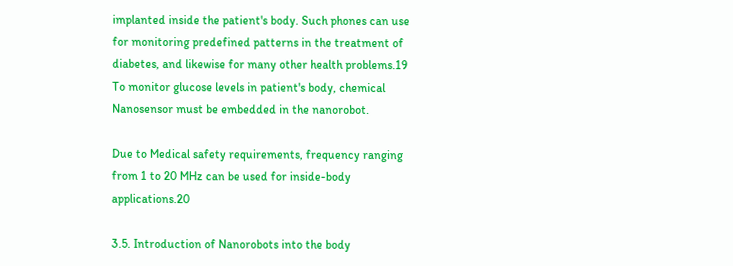implanted inside the patient's body. Such phones can use for monitoring predefined patterns in the treatment of diabetes, and likewise for many other health problems.19 To monitor glucose levels in patient's body, chemical Nanosensor must be embedded in the nanorobot.

Due to Medical safety requirements, frequency ranging from 1 to 20 MHz can be used for inside-body applications.20

3.5. Introduction of Nanorobots into the body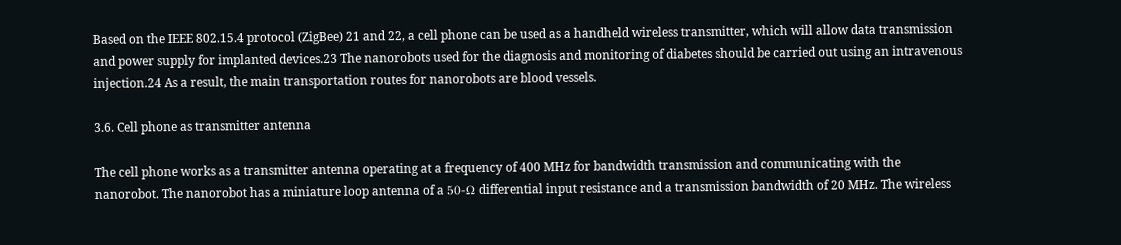Based on the IEEE 802.15.4 protocol (ZigBee) 21 and 22, a cell phone can be used as a handheld wireless transmitter, which will allow data transmission and power supply for implanted devices.23 The nanorobots used for the diagnosis and monitoring of diabetes should be carried out using an intravenous injection.24 As a result, the main transportation routes for nanorobots are blood vessels.

3.6. Cell phone as transmitter antenna

The cell phone works as a transmitter antenna operating at a frequency of 400 MHz for bandwidth transmission and communicating with the nanorobot. The nanorobot has a miniature loop antenna of a 50-Ω differential input resistance and a transmission bandwidth of 20 MHz. The wireless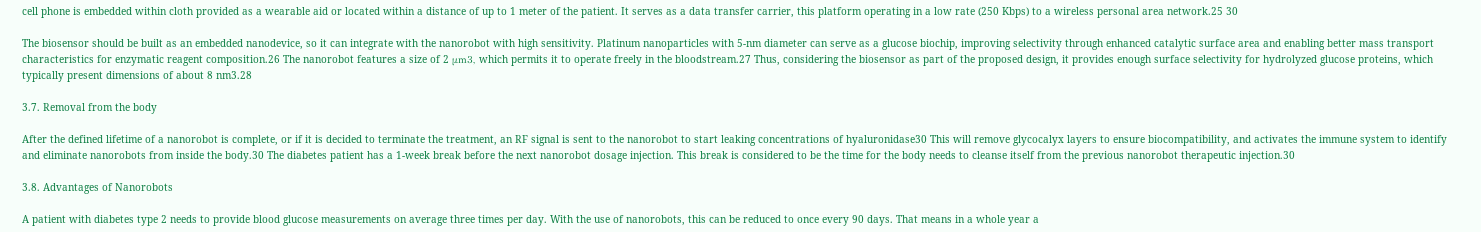cell phone is embedded within cloth provided as a wearable aid or located within a distance of up to 1 meter of the patient. It serves as a data transfer carrier, this platform operating in a low rate (250 Kbps) to a wireless personal area network.25 30

The biosensor should be built as an embedded nanodevice, so it can integrate with the nanorobot with high sensitivity. Platinum nanoparticles with 5-nm diameter can serve as a glucose biochip, improving selectivity through enhanced catalytic surface area and enabling better mass transport characteristics for enzymatic reagent composition.26 The nanorobot features a size of 2 μm3, which permits it to operate freely in the bloodstream.27 Thus, considering the biosensor as part of the proposed design, it provides enough surface selectivity for hydrolyzed glucose proteins, which typically present dimensions of about 8 nm3.28

3.7. Removal from the body

After the defined lifetime of a nanorobot is complete, or if it is decided to terminate the treatment, an RF signal is sent to the nanorobot to start leaking concentrations of hyaluronidase30 This will remove glycocalyx layers to ensure biocompatibility, and activates the immune system to identify and eliminate nanorobots from inside the body.30 The diabetes patient has a 1-week break before the next nanorobot dosage injection. This break is considered to be the time for the body needs to cleanse itself from the previous nanorobot therapeutic injection.30

3.8. Advantages of Nanorobots

A patient with diabetes type 2 needs to provide blood glucose measurements on average three times per day. With the use of nanorobots, this can be reduced to once every 90 days. That means in a whole year a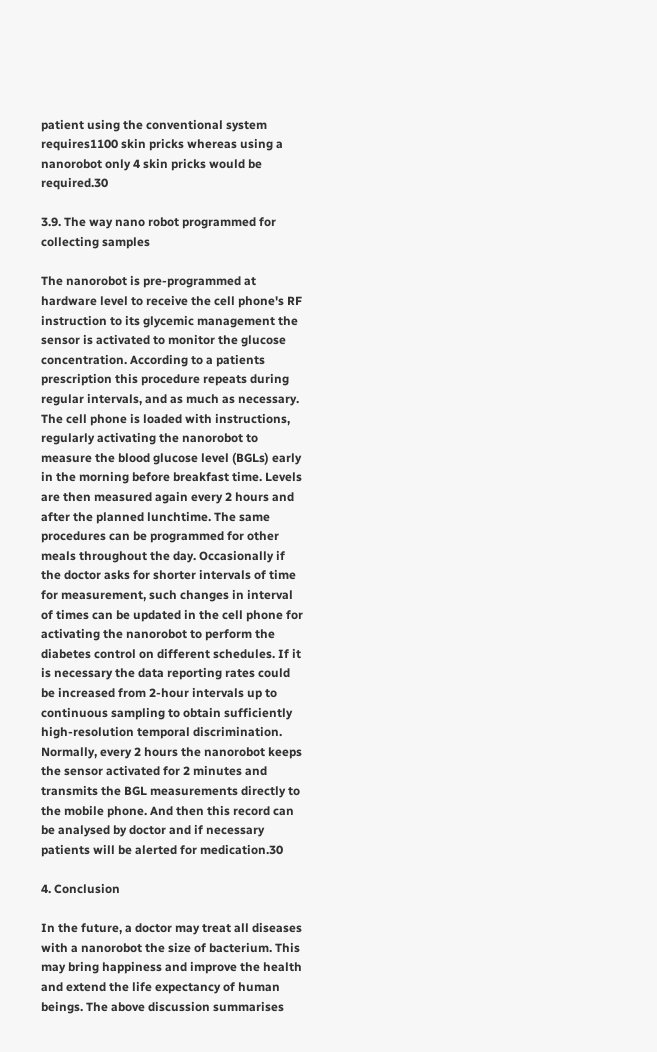patient using the conventional system requires1100 skin pricks whereas using a nanorobot only 4 skin pricks would be required.30

3.9. The way nano robot programmed for collecting samples

The nanorobot is pre-programmed at hardware level to receive the cell phone's RF instruction to its glycemic management the sensor is activated to monitor the glucose concentration. According to a patients prescription this procedure repeats during regular intervals, and as much as necessary. The cell phone is loaded with instructions, regularly activating the nanorobot to measure the blood glucose level (BGLs) early in the morning before breakfast time. Levels are then measured again every 2 hours and after the planned lunchtime. The same procedures can be programmed for other meals throughout the day. Occasionally if the doctor asks for shorter intervals of time for measurement, such changes in interval of times can be updated in the cell phone for activating the nanorobot to perform the diabetes control on different schedules. If it is necessary the data reporting rates could be increased from 2-hour intervals up to continuous sampling to obtain sufficiently high-resolution temporal discrimination. Normally, every 2 hours the nanorobot keeps the sensor activated for 2 minutes and transmits the BGL measurements directly to the mobile phone. And then this record can be analysed by doctor and if necessary patients will be alerted for medication.30

4. Conclusion

In the future, a doctor may treat all diseases with a nanorobot the size of bacterium. This may bring happiness and improve the health and extend the life expectancy of human beings. The above discussion summarises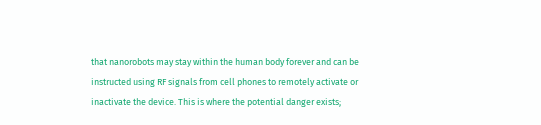that nanorobots may stay within the human body forever and can be instructed using RF signals from cell phones to remotely activate or inactivate the device. This is where the potential danger exists;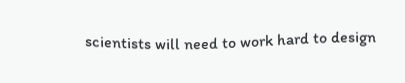scientists will need to work hard to design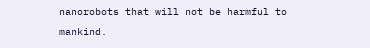nanorobots that will not be harmful to mankind.